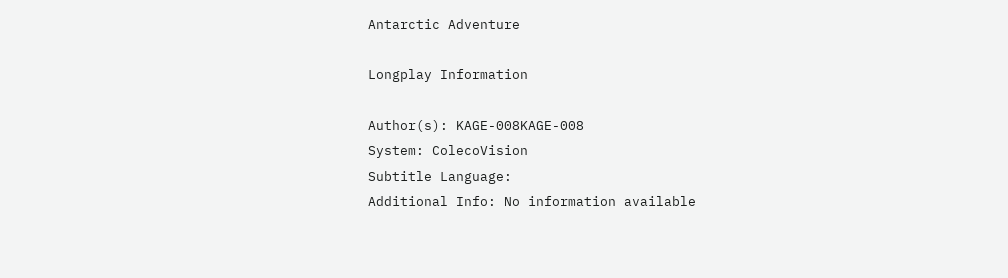Antarctic Adventure

Longplay Information

Author(s): KAGE-008KAGE-008
System: ColecoVision
Subtitle Language:
Additional Info: No information available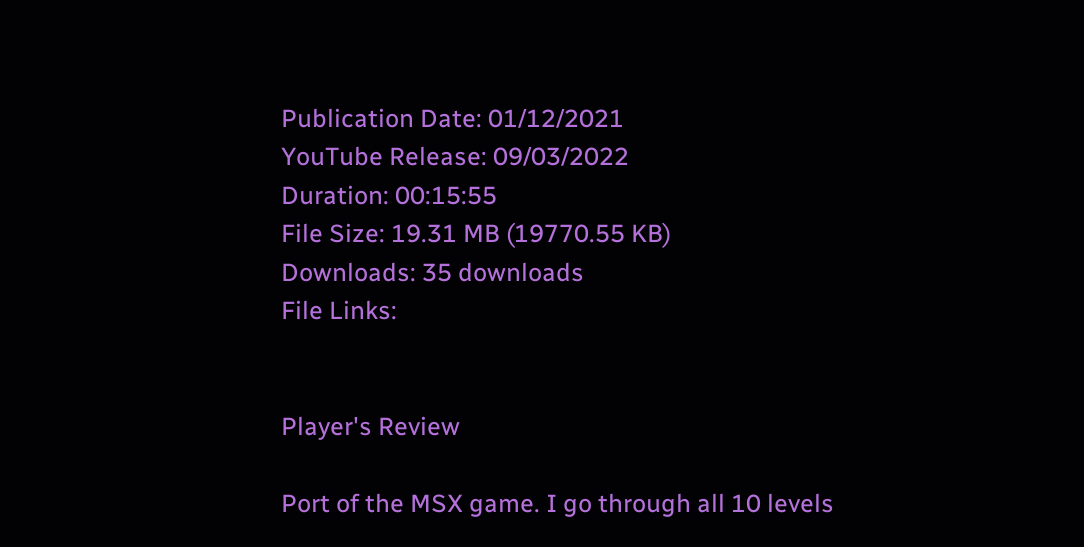Publication Date: 01/12/2021
YouTube Release: 09/03/2022
Duration: 00:15:55
File Size: 19.31 MB (19770.55 KB)
Downloads: 35 downloads
File Links:


Player's Review

Port of the MSX game. I go through all 10 levels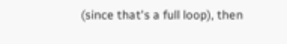(since that's a full loop), then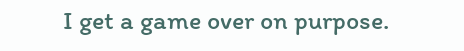I get a game over on purpose.